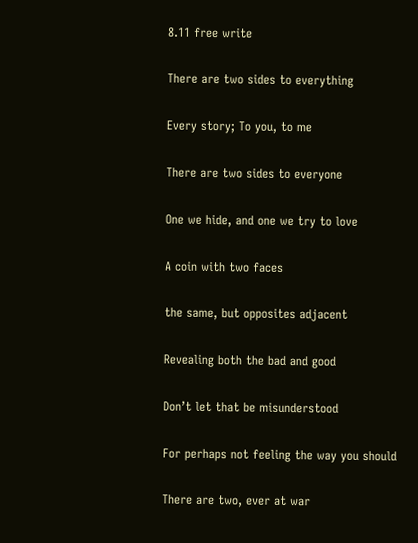8.11 free write

There are two sides to everything

Every story; To you, to me

There are two sides to everyone

One we hide, and one we try to love

A coin with two faces

the same, but opposites adjacent

Revealing both the bad and good

Don’t let that be misunderstood

For perhaps not feeling the way you should

There are two, ever at war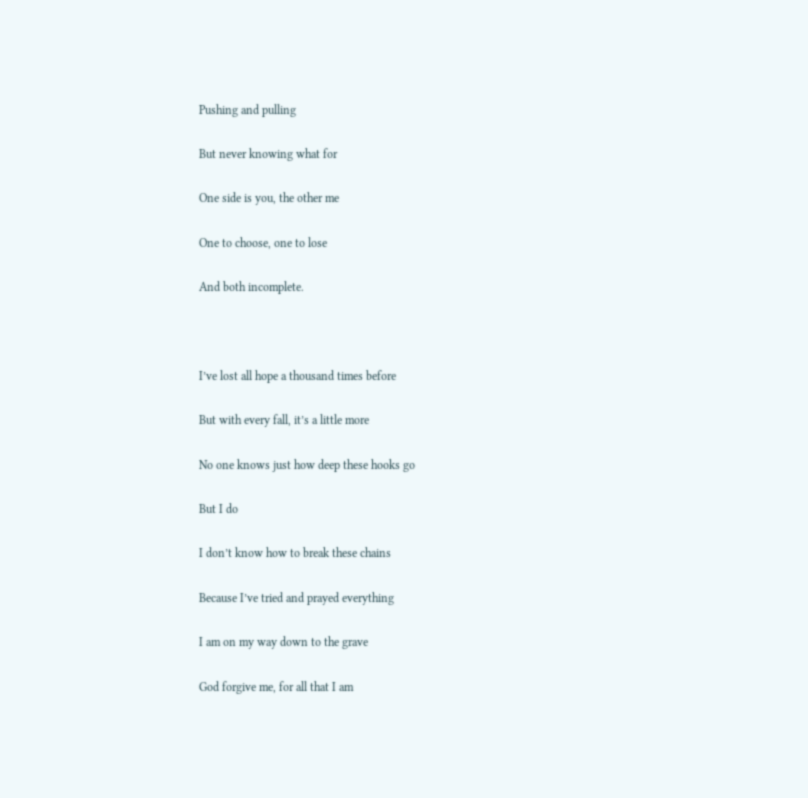Pushing and pulling

But never knowing what for

One side is you, the other me

One to choose, one to lose

And both incomplete.



I’ve lost all hope a thousand times before

But with every fall, it’s a little more

No one knows just how deep these hooks go

But I do

I don’t know how to break these chains

Because I’ve tried and prayed everything

I am on my way down to the grave

God forgive me, for all that I am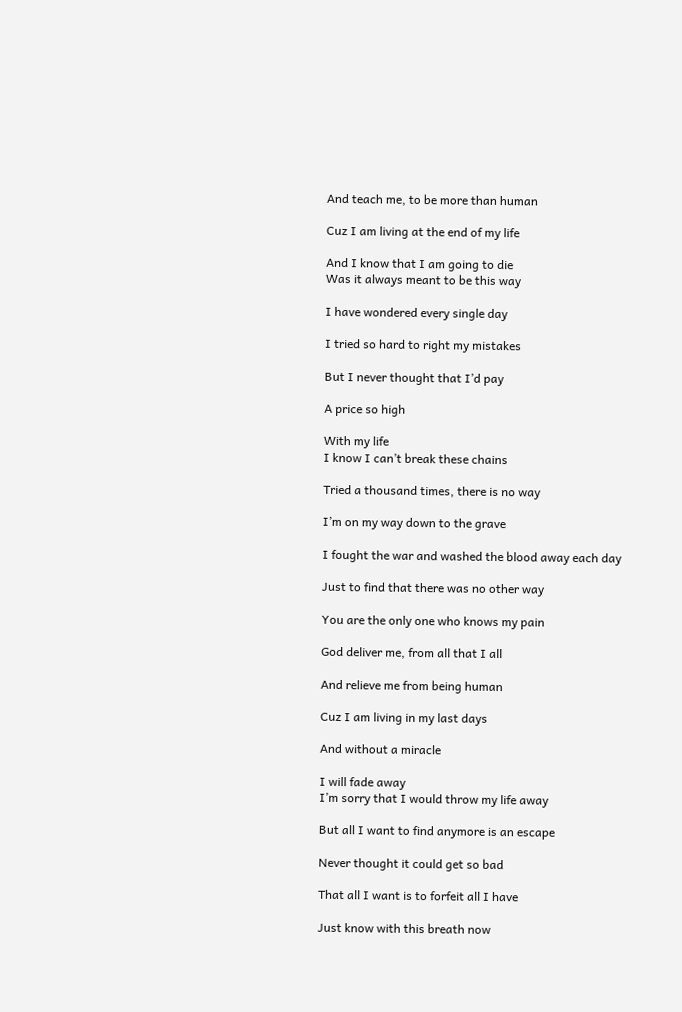And teach me, to be more than human

Cuz I am living at the end of my life

And I know that I am going to die
Was it always meant to be this way

I have wondered every single day

I tried so hard to right my mistakes

But I never thought that I’d pay

A price so high

With my life
I know I can’t break these chains

Tried a thousand times, there is no way

I’m on my way down to the grave

I fought the war and washed the blood away each day

Just to find that there was no other way

You are the only one who knows my pain

God deliver me, from all that I all

And relieve me from being human

Cuz I am living in my last days

And without a miracle

I will fade away
I’m sorry that I would throw my life away

But all I want to find anymore is an escape

Never thought it could get so bad

That all I want is to forfeit all I have

Just know with this breath now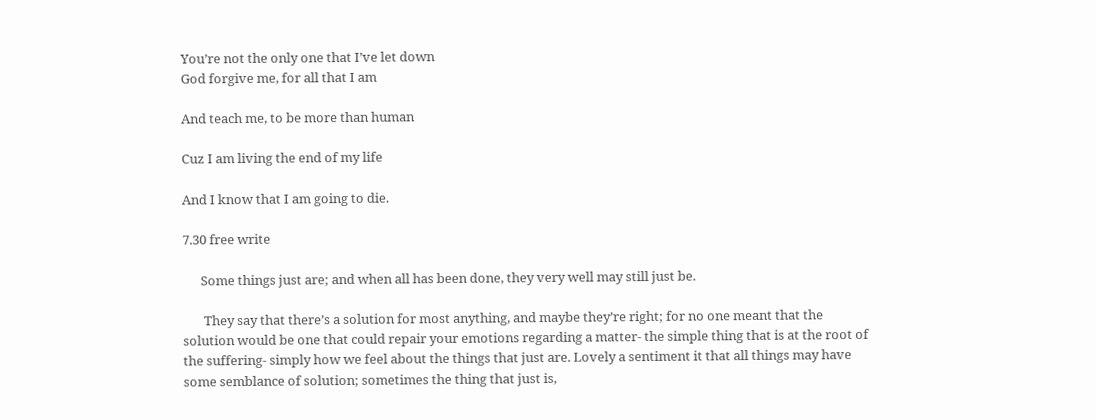You’re not the only one that I’ve let down
God forgive me, for all that I am

And teach me, to be more than human

Cuz I am living the end of my life

And I know that I am going to die.

7.30 free write

      Some things just are; and when all has been done, they very well may still just be.

       They say that there’s a solution for most anything, and maybe they’re right; for no one meant that the solution would be one that could repair your emotions regarding a matter- the simple thing that is at the root of the suffering- simply how we feel about the things that just are. Lovely a sentiment it that all things may have some semblance of solution; sometimes the thing that just is,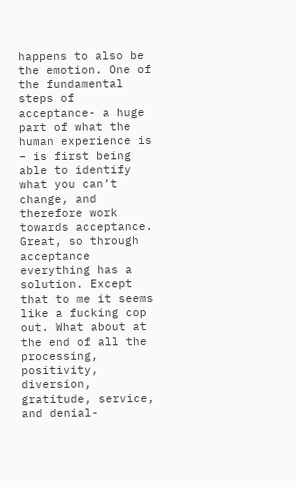happens to also be the emotion. One of the fundamental steps of acceptance- a huge part of what the human experience is – is first being able to identify what you can’t change, and therefore work towards acceptance. Great, so through acceptance everything has a solution. Except that to me it seems like a fucking cop out. What about at the end of all the processing, positivity, diversion, gratitude, service, and denial-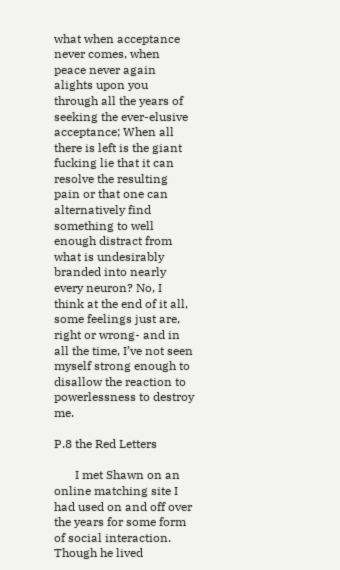what when acceptance never comes, when peace never again alights upon you through all the years of seeking the ever-elusive acceptance; When all there is left is the giant fucking lie that it can resolve the resulting pain or that one can alternatively find something to well enough distract from what is undesirably branded into nearly every neuron? No, I think at the end of it all, some feelings just are, right or wrong- and in all the time, I’ve not seen myself strong enough to disallow the reaction to powerlessness to destroy me.

P.8 the Red Letters

       I met Shawn on an online matching site I had used on and off over the years for some form of social interaction. Though he lived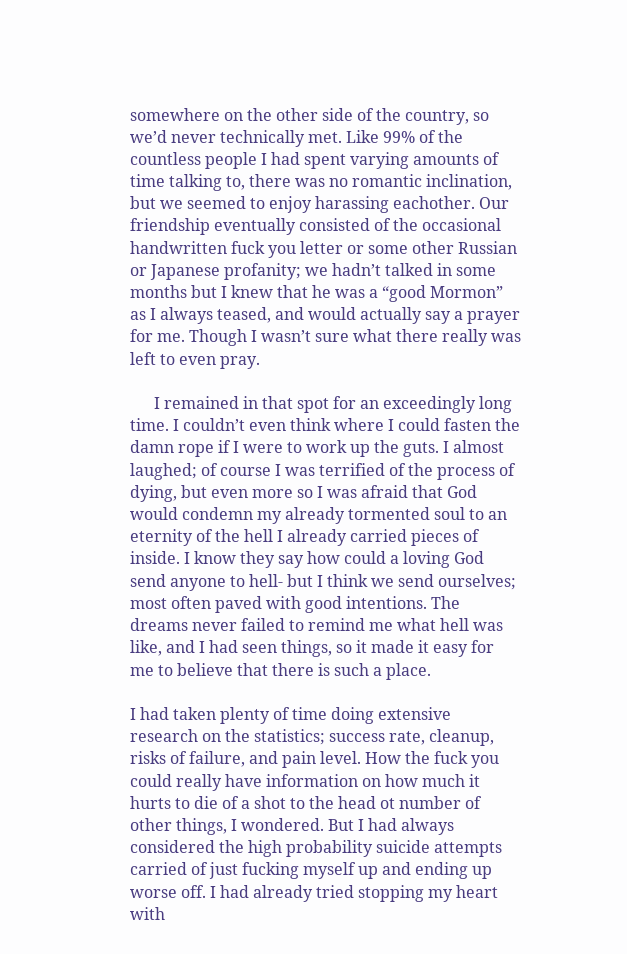somewhere on the other side of the country, so we’d never technically met. Like 99% of the countless people I had spent varying amounts of time talking to, there was no romantic inclination, but we seemed to enjoy harassing eachother. Our friendship eventually consisted of the occasional handwritten fuck you letter or some other Russian or Japanese profanity; we hadn’t talked in some months but I knew that he was a “good Mormon” as I always teased, and would actually say a prayer for me. Though I wasn’t sure what there really was left to even pray.

      I remained in that spot for an exceedingly long time. I couldn’t even think where I could fasten the damn rope if I were to work up the guts. I almost laughed; of course I was terrified of the process of dying, but even more so I was afraid that God would condemn my already tormented soul to an eternity of the hell I already carried pieces of inside. I know they say how could a loving God send anyone to hell- but I think we send ourselves; most often paved with good intentions. The dreams never failed to remind me what hell was like, and I had seen things, so it made it easy for me to believe that there is such a place.

I had taken plenty of time doing extensive research on the statistics; success rate, cleanup, risks of failure, and pain level. How the fuck you could really have information on how much it hurts to die of a shot to the head ot number of other things, I wondered. But I had always considered the high probability suicide attempts carried of just fucking myself up and ending up worse off. I had already tried stopping my heart with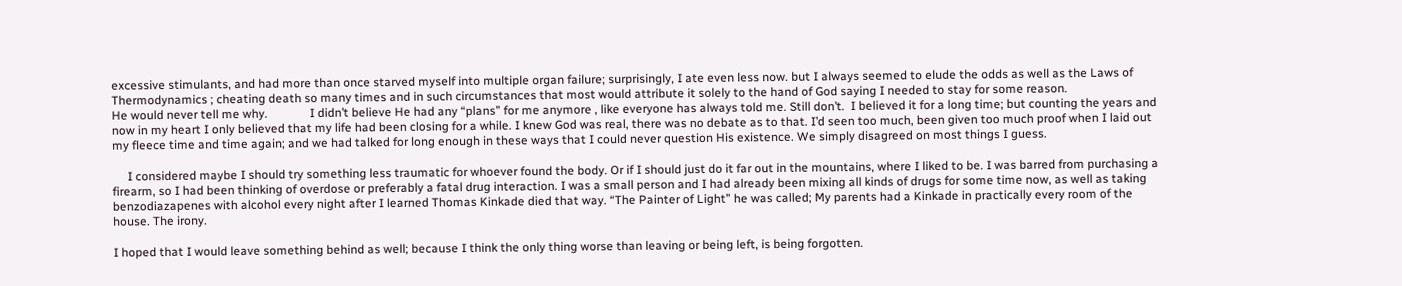excessive stimulants, and had more than once starved myself into multiple organ failure; surprisingly, I ate even less now. but I always seemed to elude the odds as well as the Laws of Thermodynamics ; cheating death so many times and in such circumstances that most would attribute it solely to the hand of God saying I needed to stay for some reason.                                                      He would never tell me why.              I didn’t believe He had any “plans” for me anymore , like everyone has always told me. Still don’t.  I believed it for a long time; but counting the years and now in my heart I only believed that my life had been closing for a while. I knew God was real, there was no debate as to that. I’d seen too much, been given too much proof when I laid out my fleece time and time again; and we had talked for long enough in these ways that I could never question His existence. We simply disagreed on most things I guess.

     I considered maybe I should try something less traumatic for whoever found the body. Or if I should just do it far out in the mountains, where I liked to be. I was barred from purchasing a firearm, so I had been thinking of overdose or preferably a fatal drug interaction. I was a small person and I had already been mixing all kinds of drugs for some time now, as well as taking benzodiazapenes with alcohol every night after I learned Thomas Kinkade died that way. “The Painter of Light” he was called; My parents had a Kinkade in practically every room of the house. The irony.

I hoped that I would leave something behind as well; because I think the only thing worse than leaving or being left, is being forgotten.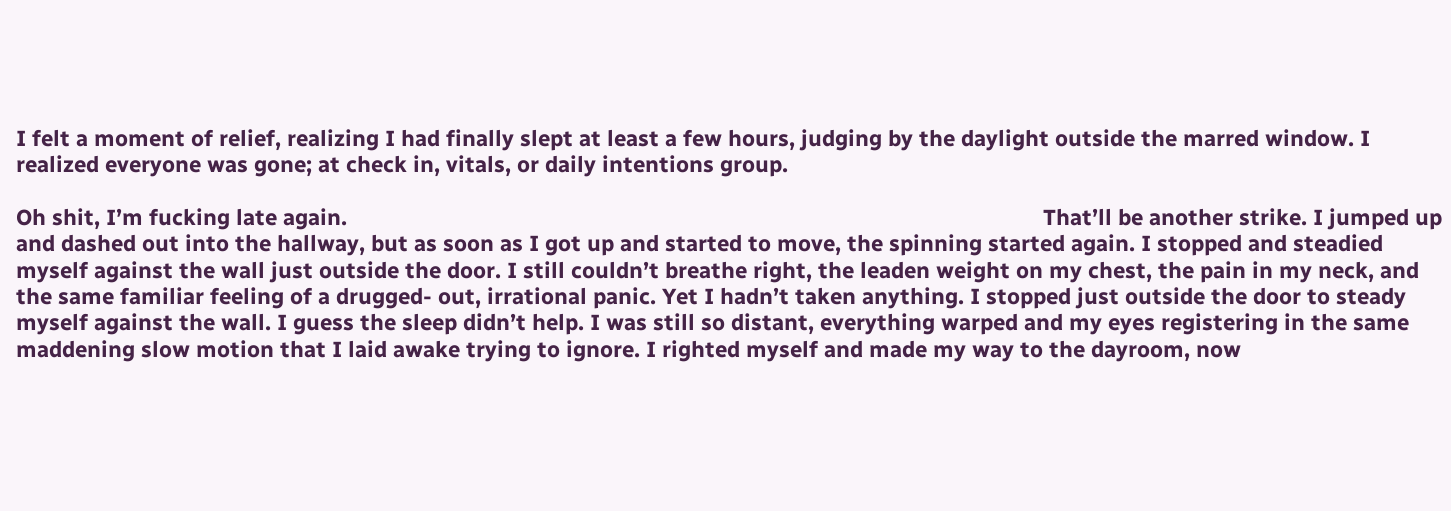I felt a moment of relief, realizing I had finally slept at least a few hours, judging by the daylight outside the marred window. I realized everyone was gone; at check in, vitals, or daily intentions group.

Oh shit, I’m fucking late again.                                                                                                                    That’ll be another strike. I jumped up and dashed out into the hallway, but as soon as I got up and started to move, the spinning started again. I stopped and steadied myself against the wall just outside the door. I still couldn’t breathe right, the leaden weight on my chest, the pain in my neck, and the same familiar feeling of a drugged- out, irrational panic. Yet I hadn’t taken anything. I stopped just outside the door to steady myself against the wall. I guess the sleep didn’t help. I was still so distant, everything warped and my eyes registering in the same maddening slow motion that I laid awake trying to ignore. I righted myself and made my way to the dayroom, now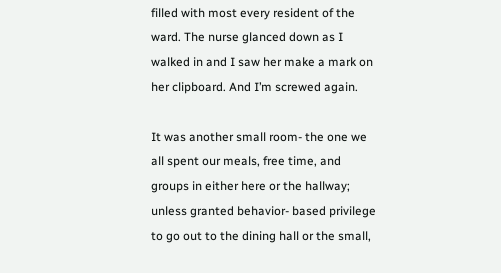filled with most every resident of the ward. The nurse glanced down as I walked in and I saw her make a mark on her clipboard. And I’m screwed again.

It was another small room- the one we all spent our meals, free time, and groups in either here or the hallway; unless granted behavior- based privilege to go out to the dining hall or the small,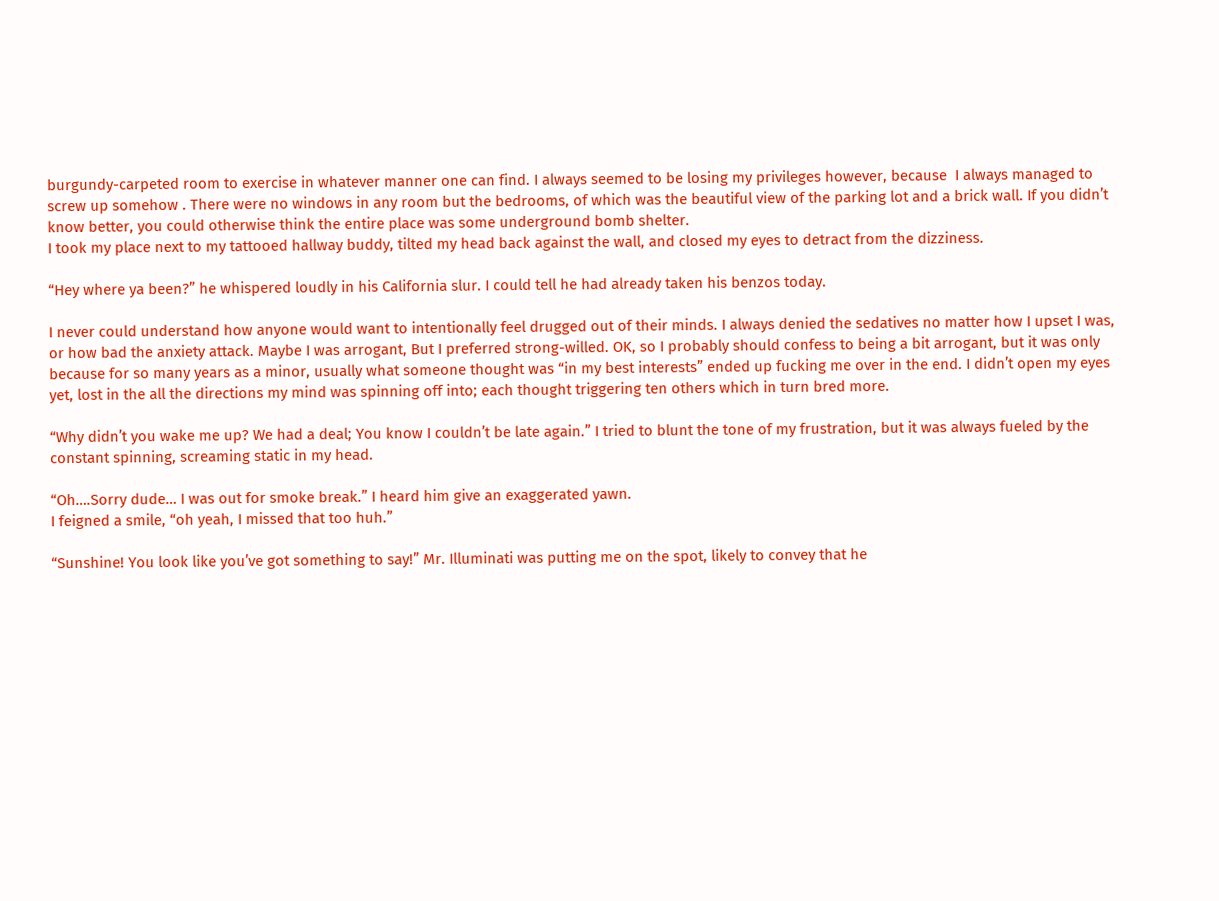burgundy-carpeted room to exercise in whatever manner one can find. I always seemed to be losing my privileges however, because  I always managed to screw up somehow . There were no windows in any room but the bedrooms, of which was the beautiful view of the parking lot and a brick wall. If you didn’t know better, you could otherwise think the entire place was some underground bomb shelter.
I took my place next to my tattooed hallway buddy, tilted my head back against the wall, and closed my eyes to detract from the dizziness.

“Hey where ya been?” he whispered loudly in his California slur. I could tell he had already taken his benzos today.

I never could understand how anyone would want to intentionally feel drugged out of their minds. I always denied the sedatives no matter how I upset I was, or how bad the anxiety attack. Maybe I was arrogant, But I preferred strong-willed. OK, so I probably should confess to being a bit arrogant, but it was only because for so many years as a minor, usually what someone thought was “in my best interests” ended up fucking me over in the end. I didn’t open my eyes yet, lost in the all the directions my mind was spinning off into; each thought triggering ten others which in turn bred more.

“Why didn’t you wake me up? We had a deal; You know I couldn’t be late again.” I tried to blunt the tone of my frustration, but it was always fueled by the constant spinning, screaming static in my head.

“Oh….Sorry dude… I was out for smoke break.” I heard him give an exaggerated yawn.
I feigned a smile, “oh yeah, I missed that too huh.”

“Sunshine! You look like you’ve got something to say!” Mr. Illuminati was putting me on the spot, likely to convey that he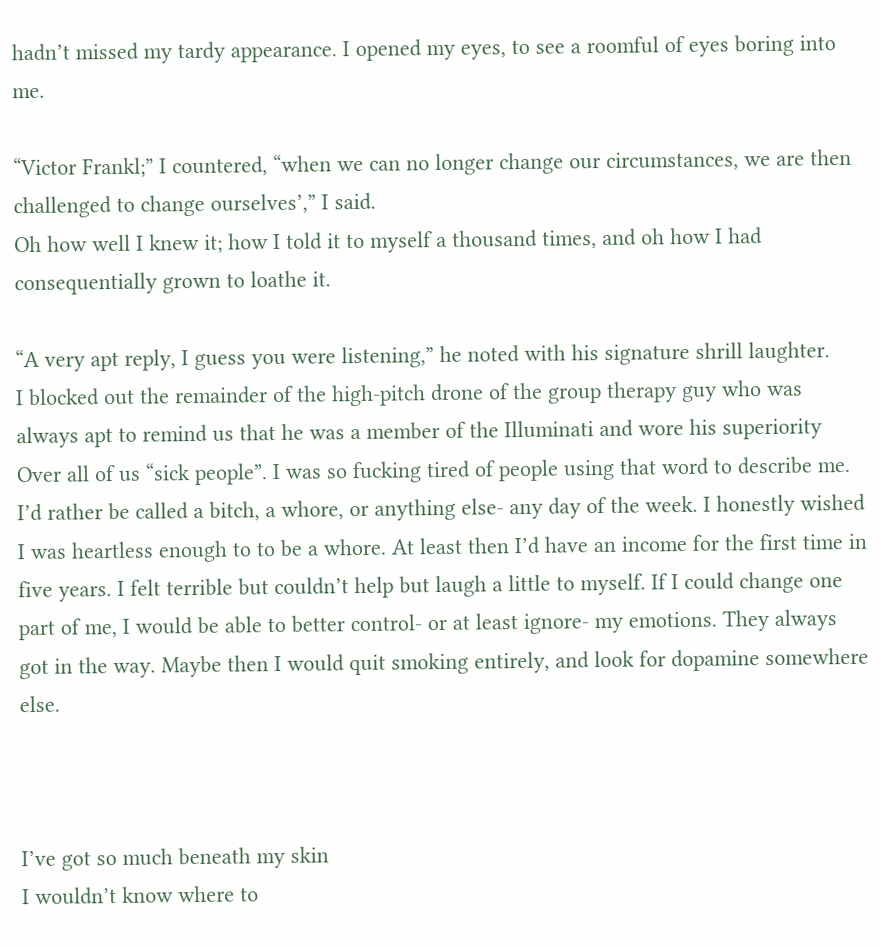hadn’t missed my tardy appearance. I opened my eyes, to see a roomful of eyes boring into me.

“Victor Frankl;” I countered, “when we can no longer change our circumstances, we are then challenged to change ourselves’,” I said.                                                                                  Oh how well I knew it; how I told it to myself a thousand times, and oh how I had consequentially grown to loathe it.

“A very apt reply, I guess you were listening,” he noted with his signature shrill laughter.
I blocked out the remainder of the high-pitch drone of the group therapy guy who was always apt to remind us that he was a member of the Illuminati and wore his superiority Over all of us “sick people”. I was so fucking tired of people using that word to describe me. I’d rather be called a bitch, a whore, or anything else- any day of the week. I honestly wished I was heartless enough to to be a whore. At least then I’d have an income for the first time in five years. I felt terrible but couldn’t help but laugh a little to myself. If I could change one part of me, I would be able to better control- or at least ignore- my emotions. They always got in the way. Maybe then I would quit smoking entirely, and look for dopamine somewhere else.



I’ve got so much beneath my skin
I wouldn’t know where to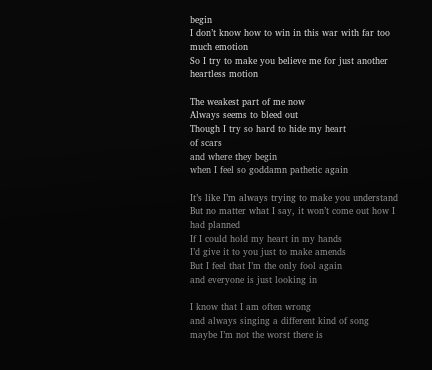begin                                                                                                          I don’t know how to win in this war with far too much emotion
So I try to make you believe me for just another heartless motion

The weakest part of me now
Always seems to bleed out
Though I try so hard to hide my heart
of scars
and where they begin
when I feel so goddamn pathetic again

It’s like I’m always trying to make you understand
But no matter what I say, it won’t come out how I had planned
If I could hold my heart in my hands
I’d give it to you just to make amends
But I feel that I’m the only fool again                                                                                                                                                     and everyone is just looking in

I know that I am often wrong
and always singing a different kind of song
maybe I’m not the worst there is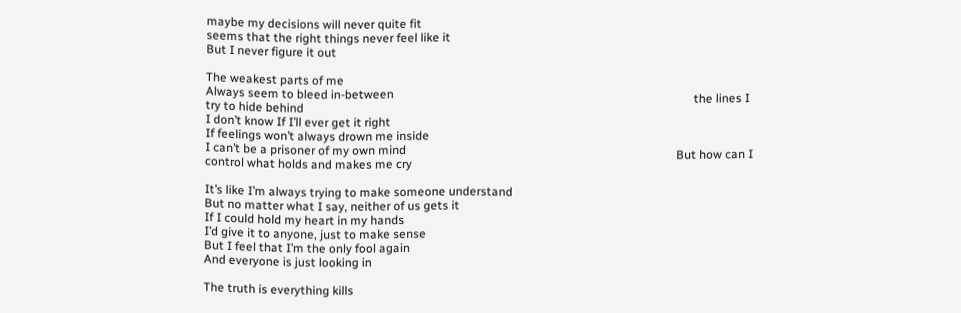maybe my decisions will never quite fit
seems that the right things never feel like it
But I never figure it out

The weakest parts of me
Always seem to bleed in-between                                                                                                    the lines I try to hide behind
I don’t know If I’ll ever get it right
If feelings won’t always drown me inside
I can’t be a prisoner of my own mind                                                                                          But how can I control what holds and makes me cry

It’s like I’m always trying to make someone understand
But no matter what I say, neither of us gets it
If I could hold my heart in my hands
I’d give it to anyone, just to make sense
But I feel that I’m the only fool again
And everyone is just looking in

The truth is everything kills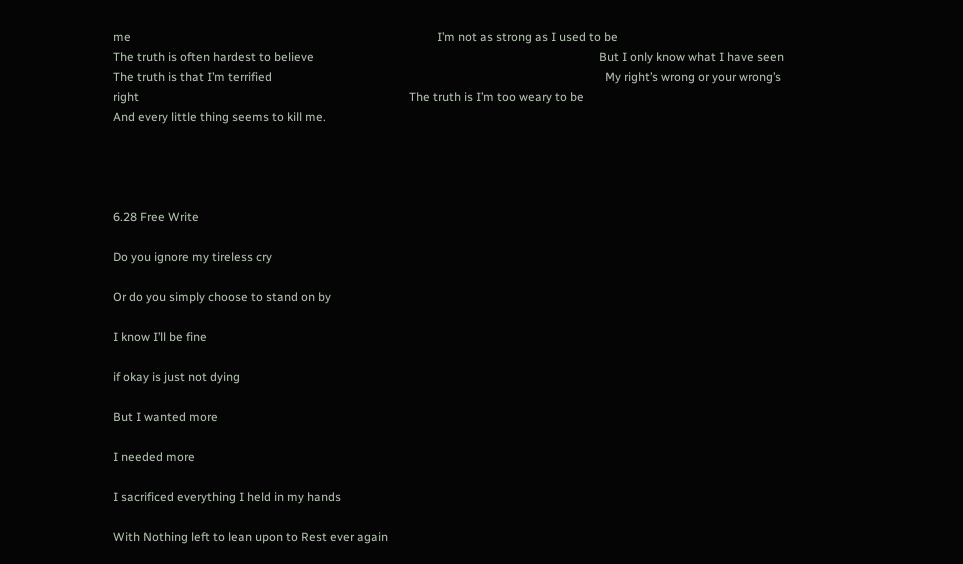me                                                                                                      I’m not as strong as I used to be                                                                                                     The truth is often hardest to believe                                                                                               But I only know what I have seen                                                                                                The truth is that I’m terrified                                                                                                               My right’s wrong or your wrong’s right                                                                                          The truth is I’m too weary to be                                                                                                   And every little thing seems to kill me.




6.28 Free Write

Do you ignore my tireless cry

Or do you simply choose to stand on by

I know I’ll be fine

if okay is just not dying

But I wanted more

I needed more

I sacrificed everything I held in my hands

With Nothing left to lean upon to Rest ever again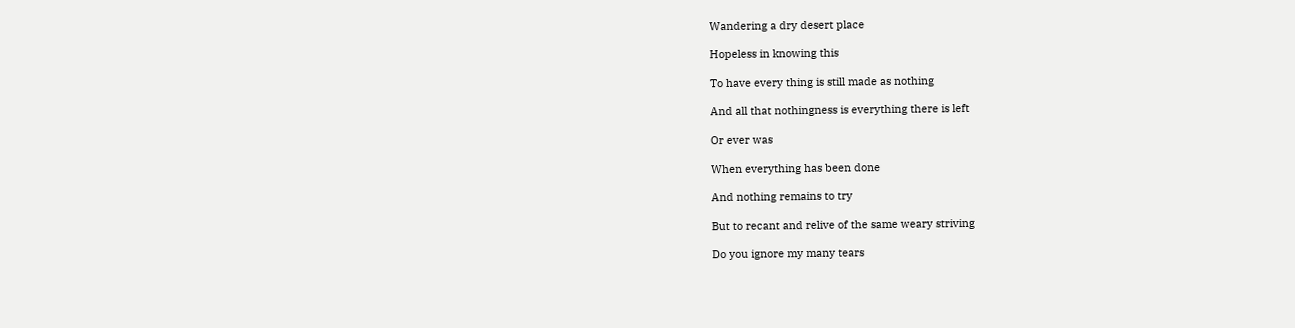Wandering a dry desert place

Hopeless in knowing this

To have every thing is still made as nothing

And all that nothingness is everything there is left

Or ever was

When everything has been done

And nothing remains to try

But to recant and relive of the same weary striving

Do you ignore my many tears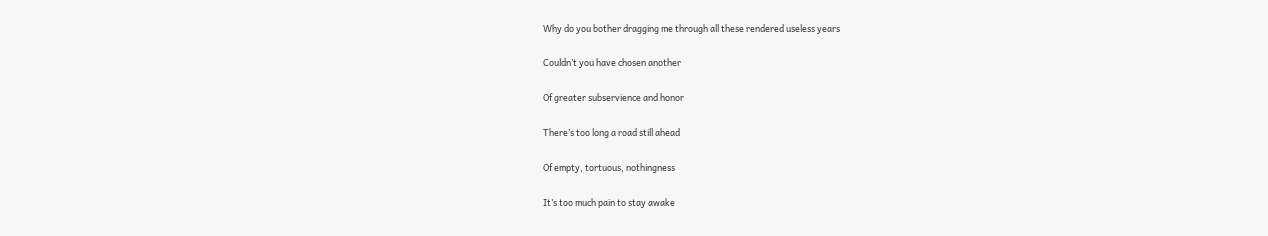Why do you bother dragging me through all these rendered useless years

Couldn’t you have chosen another

Of greater subservience and honor

There’s too long a road still ahead

Of empty, tortuous, nothingness

It’s too much pain to stay awake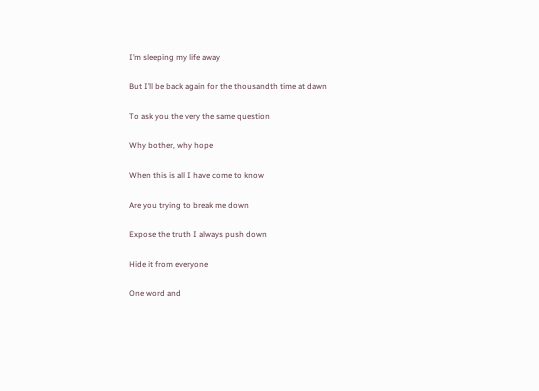I’m sleeping my life away

But I’ll be back again for the thousandth time at dawn

To ask you the very the same question

Why bother, why hope

When this is all I have come to know

Are you trying to break me down

Expose the truth I always push down

Hide it from everyone

One word and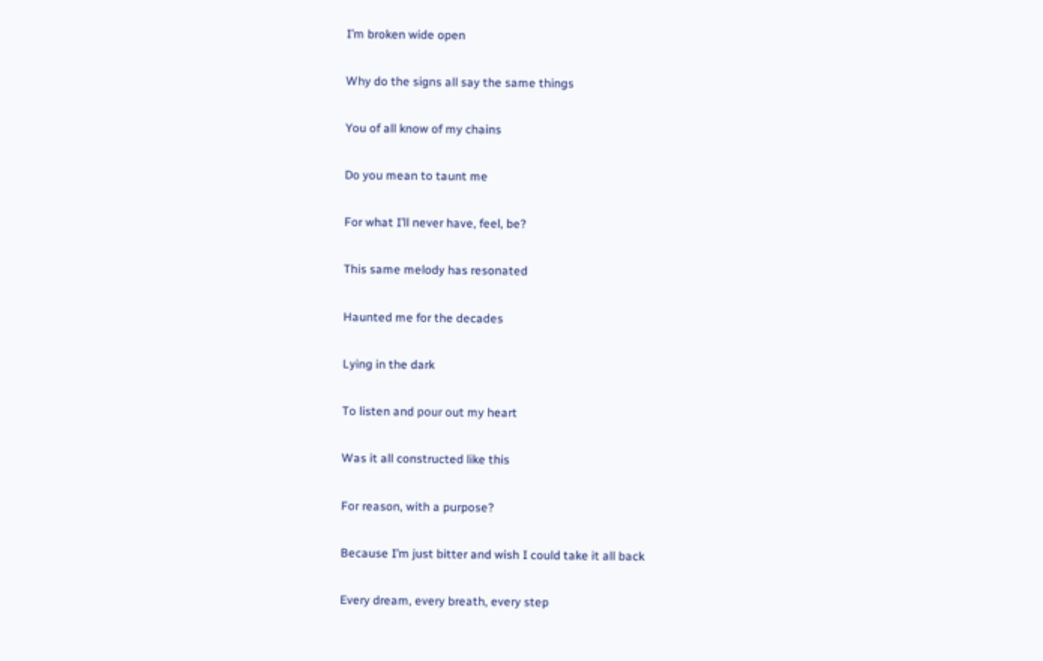I’m broken wide open

Why do the signs all say the same things

You of all know of my chains

Do you mean to taunt me

For what I’ll never have, feel, be?

This same melody has resonated

Haunted me for the decades

Lying in the dark

To listen and pour out my heart

Was it all constructed like this

For reason, with a purpose?

Because I’m just bitter and wish I could take it all back

Every dream, every breath, every step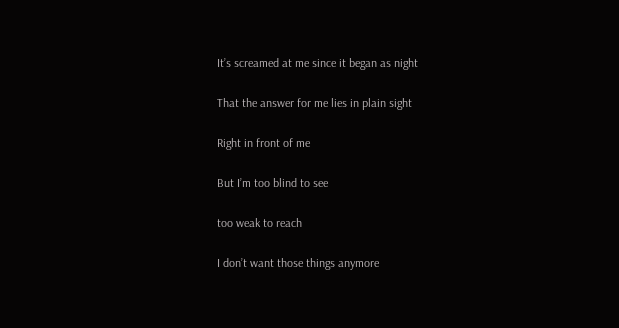It’s screamed at me since it began as night

That the answer for me lies in plain sight

Right in front of me

But I’m too blind to see

too weak to reach

I don’t want those things anymore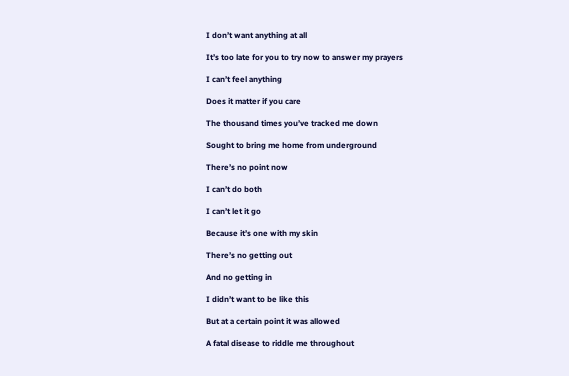I don’t want anything at all

It’s too late for you to try now to answer my prayers

I can’t feel anything

Does it matter if you care

The thousand times you’ve tracked me down

Sought to bring me home from underground

There’s no point now

I can’t do both

I can’t let it go

Because it’s one with my skin

There’s no getting out

And no getting in

I didn’t want to be like this

But at a certain point it was allowed

A fatal disease to riddle me throughout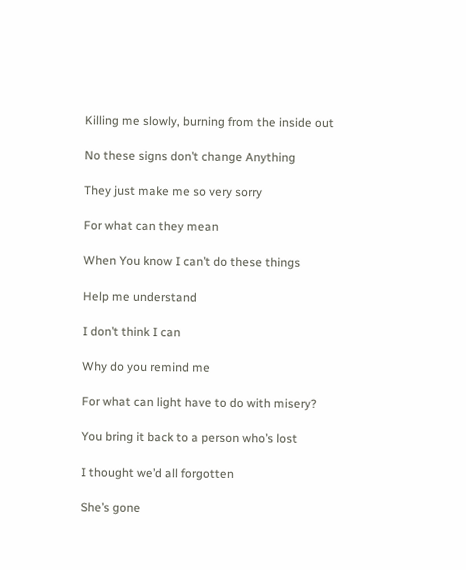Killing me slowly, burning from the inside out

No these signs don’t change Anything

They just make me so very sorry

For what can they mean

When You know I can’t do these things

Help me understand

I don’t think I can

Why do you remind me

For what can light have to do with misery?

You bring it back to a person who’s lost

I thought we’d all forgotten

She’s gone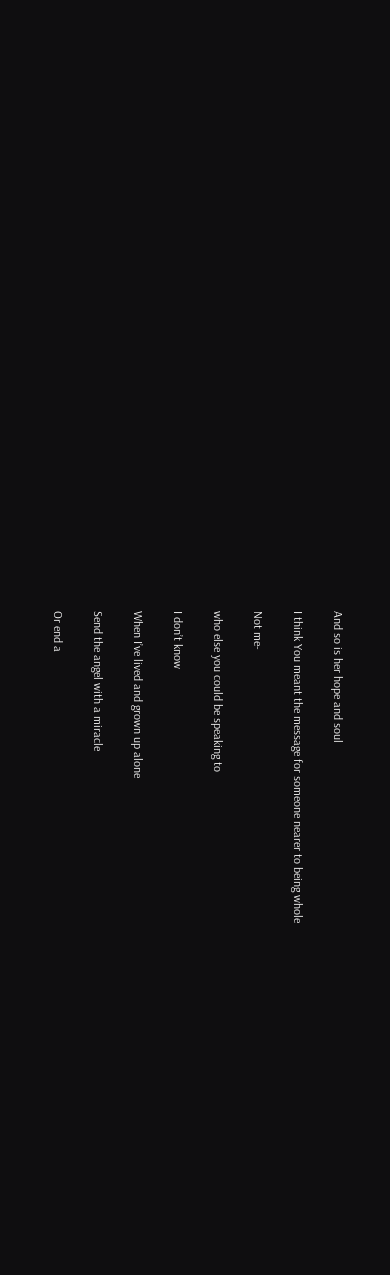And so is her hope and soul

I think You meant the message for someone nearer to being whole

Not me-

who else you could be speaking to

I don’t know

When I’ve lived and grown up alone

Send the angel with a miracle

Or end a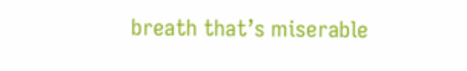breath that’s miserable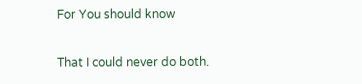For You should know

That I could never do both.